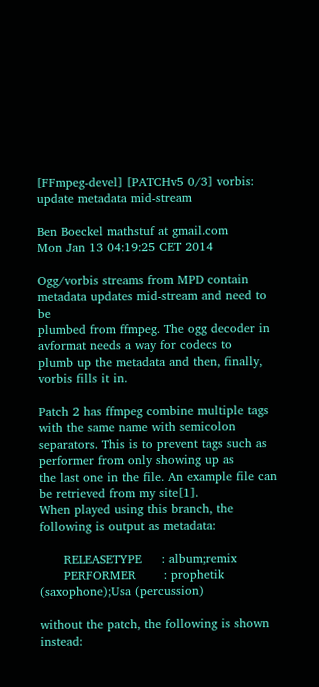[FFmpeg-devel] [PATCHv5 0/3] vorbis: update metadata mid-stream

Ben Boeckel mathstuf at gmail.com
Mon Jan 13 04:19:25 CET 2014

Ogg/vorbis streams from MPD contain metadata updates mid-stream and need to be
plumbed from ffmpeg. The ogg decoder in avformat needs a way for codecs to
plumb up the metadata and then, finally, vorbis fills it in.

Patch 2 has ffmpeg combine multiple tags with the same name with semicolon
separators. This is to prevent tags such as performer from only showing up as
the last one in the file. An example file can be retrieved from my site[1].
When played using this branch, the following is output as metadata:

      RELEASETYPE     : album;remix
      PERFORMER       : prophetik (saxophone);Usa (percussion)

without the patch, the following is shown instead: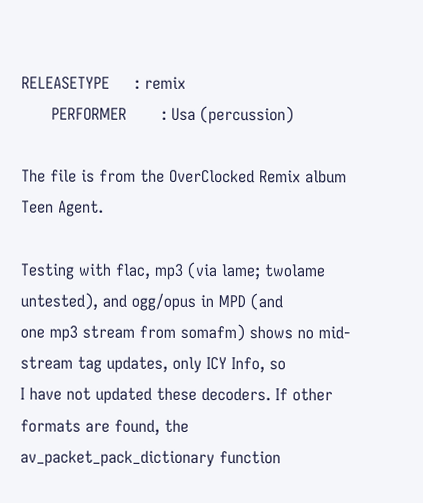RELEASETYPE     : remix
      PERFORMER       : Usa (percussion)

The file is from the OverClocked Remix album Teen Agent.

Testing with flac, mp3 (via lame; twolame untested), and ogg/opus in MPD (and
one mp3 stream from somafm) shows no mid-stream tag updates, only ICY Info, so
I have not updated these decoders. If other formats are found, the
av_packet_pack_dictionary function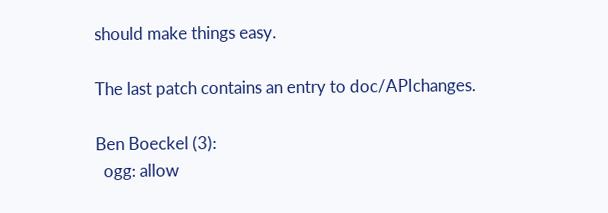should make things easy.

The last patch contains an entry to doc/APIchanges.

Ben Boeckel (3):
  ogg: allow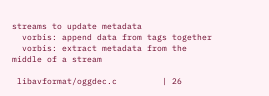streams to update metadata
  vorbis: append data from tags together
  vorbis: extract metadata from the middle of a stream

 libavformat/oggdec.c         | 26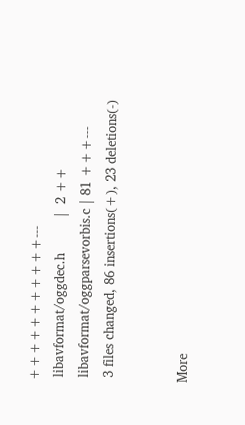+++++++++++---
 libavformat/oggdec.h         |  2 ++
 libavformat/oggparsevorbis.c | 81 +++---
 3 files changed, 86 insertions(+), 23 deletions(-)


More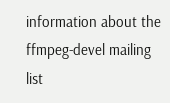information about the ffmpeg-devel mailing list